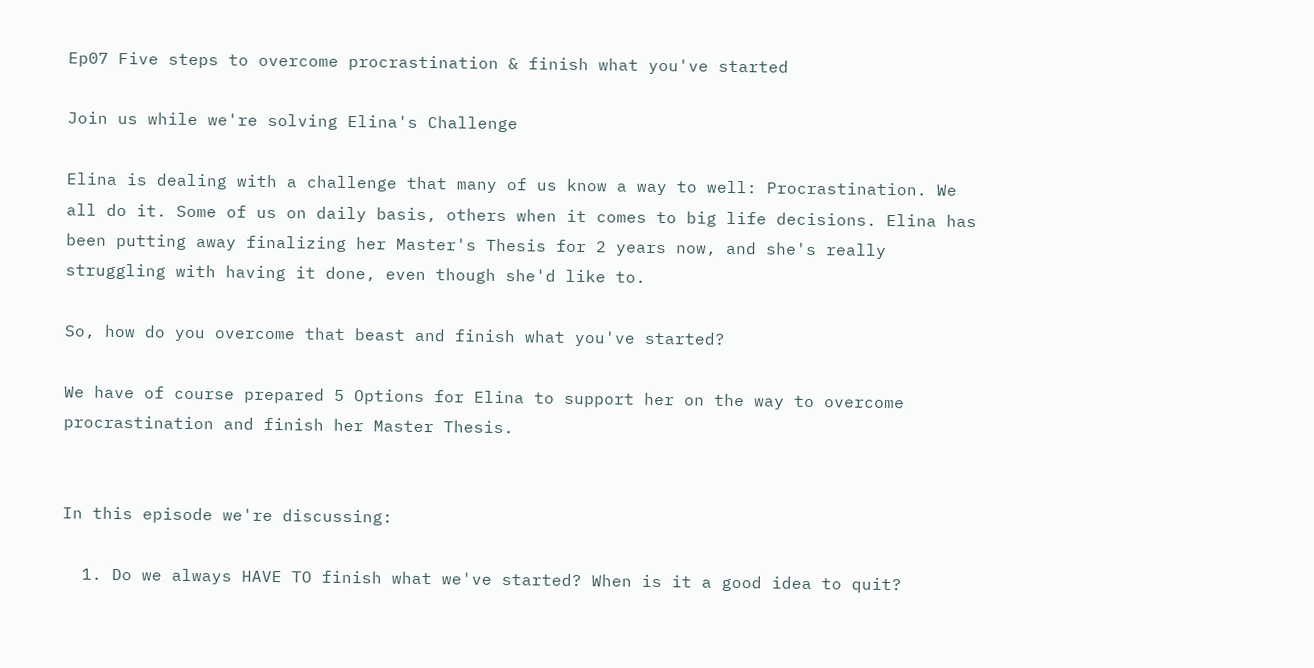Ep07 Five steps to overcome procrastination & finish what you've started

Join us while we're solving Elina's Challenge

Elina is dealing with a challenge that many of us know a way to well: Procrastination. We all do it. Some of us on daily basis, others when it comes to big life decisions. Elina has been putting away finalizing her Master's Thesis for 2 years now, and she's really struggling with having it done, even though she'd like to.

So, how do you overcome that beast and finish what you've started?

We have of course prepared 5 Options for Elina to support her on the way to overcome procrastination and finish her Master Thesis.


In this episode we're discussing:

  1. Do we always HAVE TO finish what we've started? When is it a good idea to quit?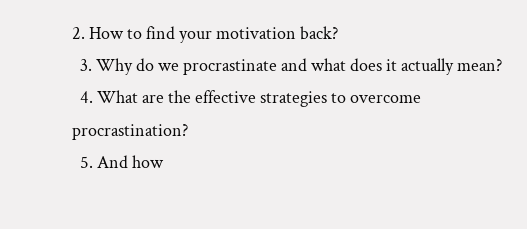2. How to find your motivation back?
  3. Why do we procrastinate and what does it actually mean?
  4. What are the effective strategies to overcome procrastination?
  5. And how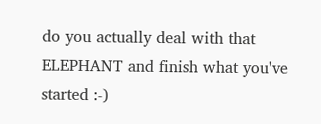do you actually deal with that ELEPHANT and finish what you've started :-)